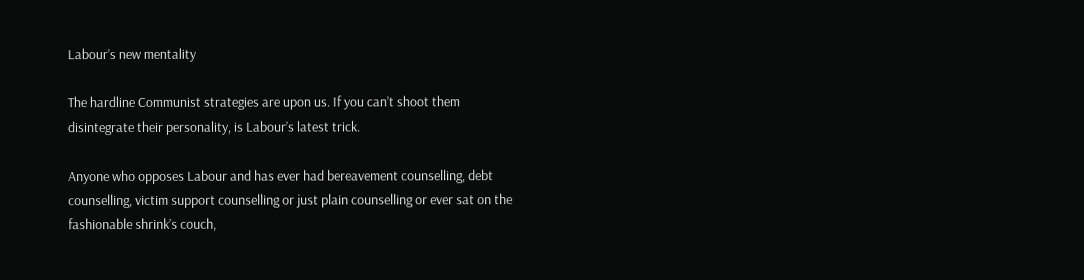Labour’s new mentality

The hardline Communist strategies are upon us. If you can’t shoot them disintegrate their personality, is Labour’s latest trick.

Anyone who opposes Labour and has ever had bereavement counselling, debt counselling, victim support counselling or just plain counselling or ever sat on the fashionable shrink’s couch,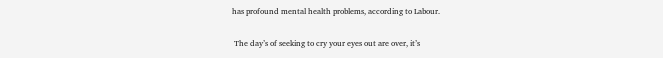has profound mental health problems, according to Labour.

 The day’s of seeking to cry your eyes out are over, it’s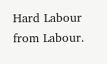Hard Labour from Labour.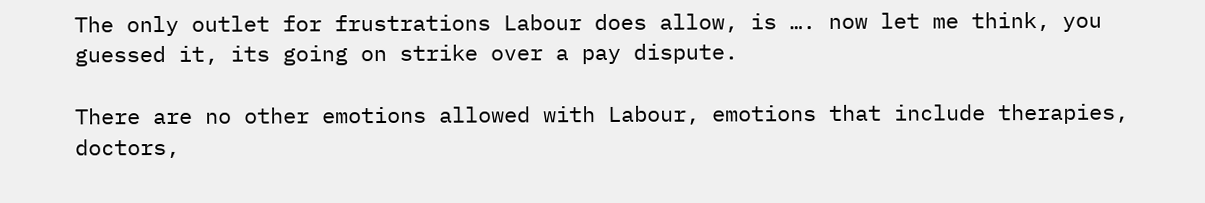The only outlet for frustrations Labour does allow, is …. now let me think, you guessed it, its going on strike over a pay dispute.

There are no other emotions allowed with Labour, emotions that include therapies, doctors,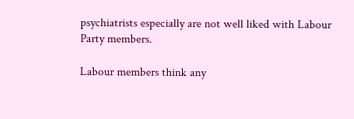psychiatrists especially are not well liked with Labour Party members.

Labour members think any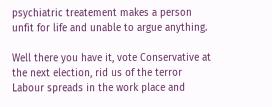psychiatric treatement makes a person unfit for life and unable to argue anything.

Well there you have it, vote Conservative at the next election, rid us of the terror Labour spreads in the work place and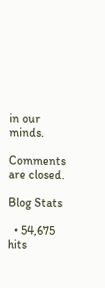in our minds.

Comments are closed.

Blog Stats

  • 54,675 hits